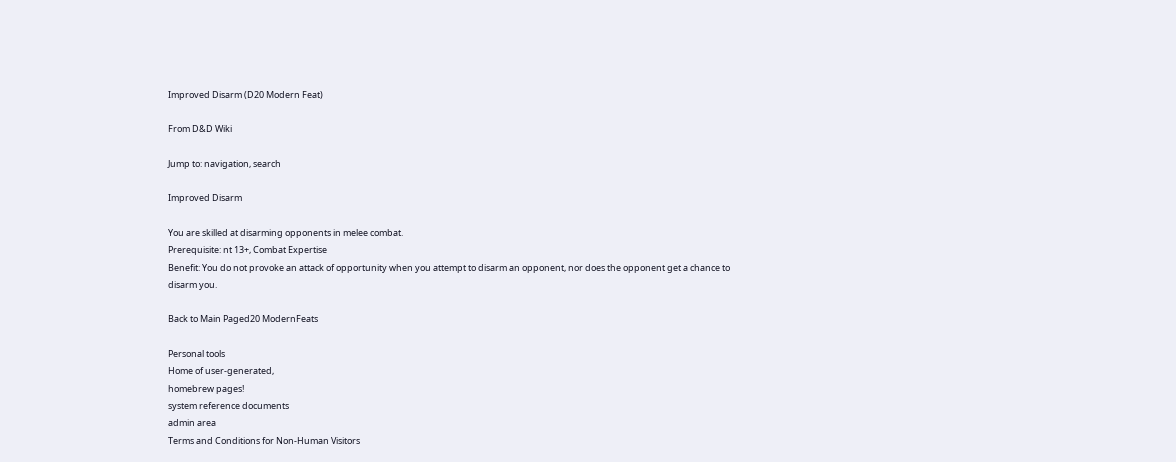Improved Disarm (D20 Modern Feat)

From D&D Wiki

Jump to: navigation, search

Improved Disarm

You are skilled at disarming opponents in melee combat.
Prerequisite: nt 13+, Combat Expertise
Benefit: You do not provoke an attack of opportunity when you attempt to disarm an opponent, nor does the opponent get a chance to disarm you.

Back to Main Paged20 ModernFeats

Personal tools
Home of user-generated,
homebrew pages!
system reference documents
admin area
Terms and Conditions for Non-Human Visitors